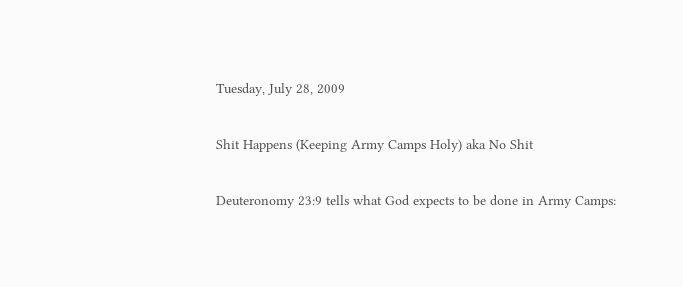Tuesday, July 28, 2009

Shit Happens (Keeping Army Camps Holy) aka No Shit

Deuteronomy 23:9 tells what God expects to be done in Army Camps: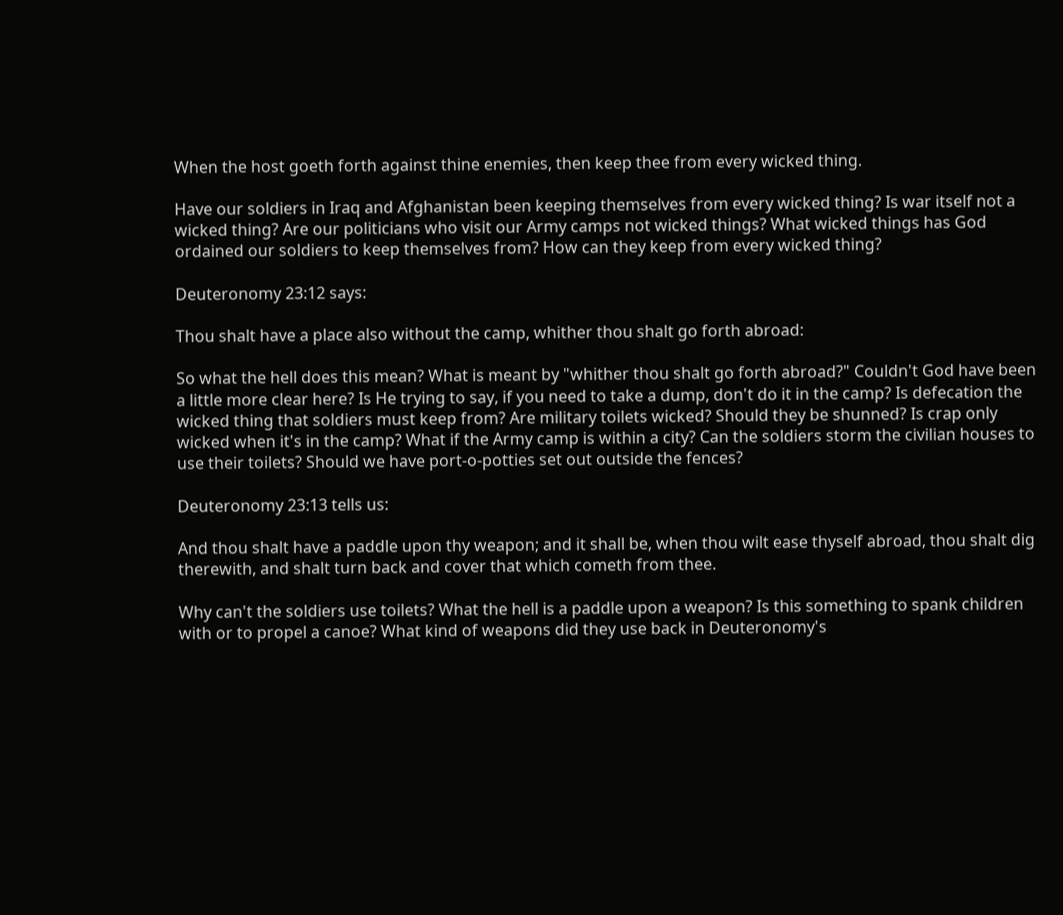When the host goeth forth against thine enemies, then keep thee from every wicked thing.

Have our soldiers in Iraq and Afghanistan been keeping themselves from every wicked thing? Is war itself not a wicked thing? Are our politicians who visit our Army camps not wicked things? What wicked things has God ordained our soldiers to keep themselves from? How can they keep from every wicked thing?

Deuteronomy 23:12 says:

Thou shalt have a place also without the camp, whither thou shalt go forth abroad:

So what the hell does this mean? What is meant by "whither thou shalt go forth abroad?" Couldn't God have been a little more clear here? Is He trying to say, if you need to take a dump, don't do it in the camp? Is defecation the wicked thing that soldiers must keep from? Are military toilets wicked? Should they be shunned? Is crap only wicked when it's in the camp? What if the Army camp is within a city? Can the soldiers storm the civilian houses to use their toilets? Should we have port-o-potties set out outside the fences?

Deuteronomy 23:13 tells us:

And thou shalt have a paddle upon thy weapon; and it shall be, when thou wilt ease thyself abroad, thou shalt dig therewith, and shalt turn back and cover that which cometh from thee.

Why can't the soldiers use toilets? What the hell is a paddle upon a weapon? Is this something to spank children with or to propel a canoe? What kind of weapons did they use back in Deuteronomy's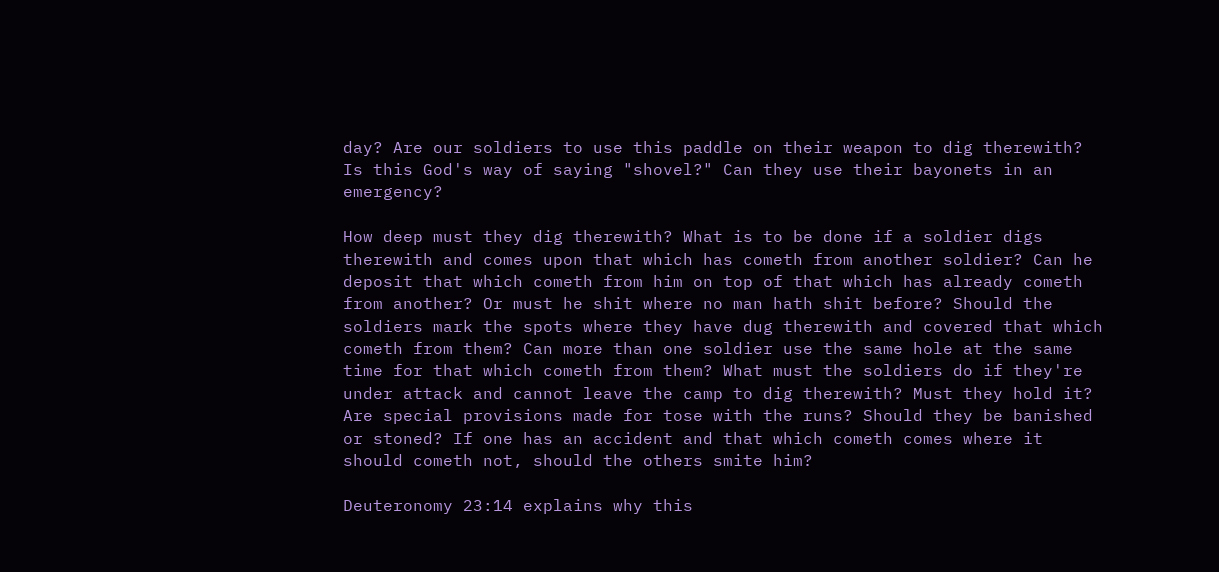day? Are our soldiers to use this paddle on their weapon to dig therewith? Is this God's way of saying "shovel?" Can they use their bayonets in an emergency?

How deep must they dig therewith? What is to be done if a soldier digs therewith and comes upon that which has cometh from another soldier? Can he deposit that which cometh from him on top of that which has already cometh from another? Or must he shit where no man hath shit before? Should the soldiers mark the spots where they have dug therewith and covered that which cometh from them? Can more than one soldier use the same hole at the same time for that which cometh from them? What must the soldiers do if they're under attack and cannot leave the camp to dig therewith? Must they hold it? Are special provisions made for tose with the runs? Should they be banished or stoned? If one has an accident and that which cometh comes where it should cometh not, should the others smite him?

Deuteronomy 23:14 explains why this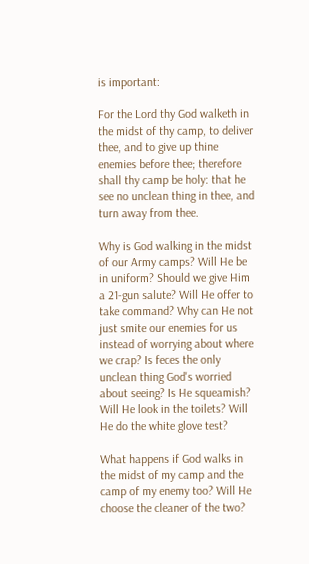is important:

For the Lord thy God walketh in the midst of thy camp, to deliver thee, and to give up thine enemies before thee; therefore shall thy camp be holy: that he see no unclean thing in thee, and turn away from thee.

Why is God walking in the midst of our Army camps? Will He be in uniform? Should we give Him a 21-gun salute? Will He offer to take command? Why can He not just smite our enemies for us instead of worrying about where we crap? Is feces the only unclean thing God's worried about seeing? Is He squeamish? Will He look in the toilets? Will He do the white glove test?

What happens if God walks in the midst of my camp and the camp of my enemy too? Will He choose the cleaner of the two?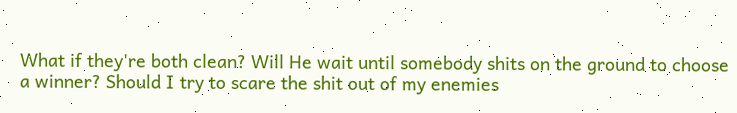What if they're both clean? Will He wait until somebody shits on the ground to choose a winner? Should I try to scare the shit out of my enemies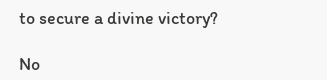to secure a divine victory?

No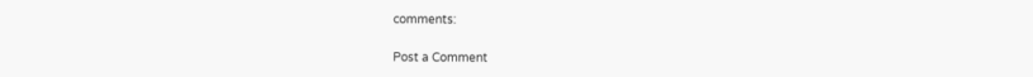comments:

Post a Comment